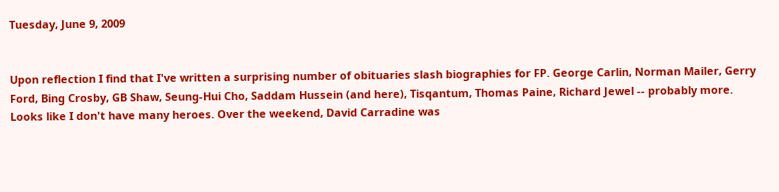Tuesday, June 9, 2009


Upon reflection I find that I've written a surprising number of obituaries slash biographies for FP. George Carlin, Norman Mailer, Gerry Ford, Bing Crosby, GB Shaw, Seung-Hui Cho, Saddam Hussein (and here), Tisqantum, Thomas Paine, Richard Jewel -- probably more. Looks like I don't have many heroes. Over the weekend, David Carradine was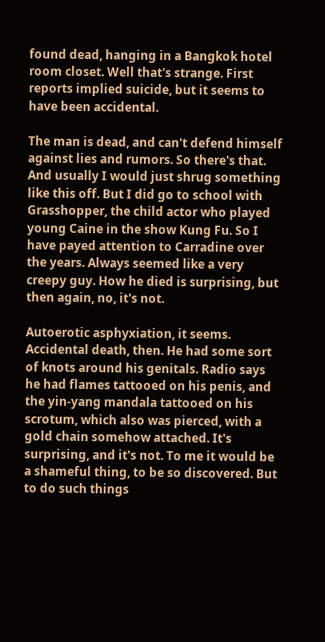found dead, hanging in a Bangkok hotel room closet. Well that's strange. First reports implied suicide, but it seems to have been accidental.

The man is dead, and can't defend himself against lies and rumors. So there's that. And usually I would just shrug something like this off. But I did go to school with Grasshopper, the child actor who played young Caine in the show Kung Fu. So I have payed attention to Carradine over the years. Always seemed like a very creepy guy. How he died is surprising, but then again, no, it's not.

Autoerotic asphyxiation, it seems. Accidental death, then. He had some sort of knots around his genitals. Radio says he had flames tattooed on his penis, and the yin-yang mandala tattooed on his scrotum, which also was pierced, with a gold chain somehow attached. It's surprising, and it's not. To me it would be a shameful thing, to be so discovered. But to do such things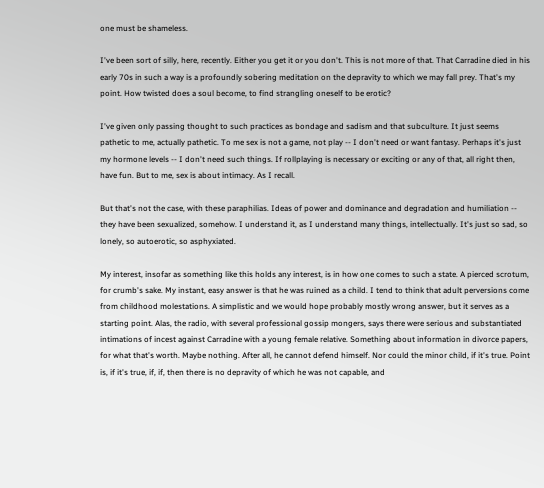one must be shameless.

I've been sort of silly, here, recently. Either you get it or you don't. This is not more of that. That Carradine died in his early 70s in such a way is a profoundly sobering meditation on the depravity to which we may fall prey. That's my point. How twisted does a soul become, to find strangling oneself to be erotic?

I've given only passing thought to such practices as bondage and sadism and that subculture. It just seems pathetic to me, actually pathetic. To me sex is not a game, not play -- I don't need or want fantasy. Perhaps it's just my hormone levels -- I don't need such things. If rollplaying is necessary or exciting or any of that, all right then, have fun. But to me, sex is about intimacy. As I recall.

But that's not the case, with these paraphilias. Ideas of power and dominance and degradation and humiliation -- they have been sexualized, somehow. I understand it, as I understand many things, intellectually. It's just so sad, so lonely, so autoerotic, so asphyxiated.

My interest, insofar as something like this holds any interest, is in how one comes to such a state. A pierced scrotum, for crumb's sake. My instant, easy answer is that he was ruined as a child. I tend to think that adult perversions come from childhood molestations. A simplistic and we would hope probably mostly wrong answer, but it serves as a starting point. Alas, the radio, with several professional gossip mongers, says there were serious and substantiated intimations of incest against Carradine with a young female relative. Something about information in divorce papers, for what that's worth. Maybe nothing. After all, he cannot defend himself. Nor could the minor child, if it's true. Point is, if it's true, if, if, then there is no depravity of which he was not capable, and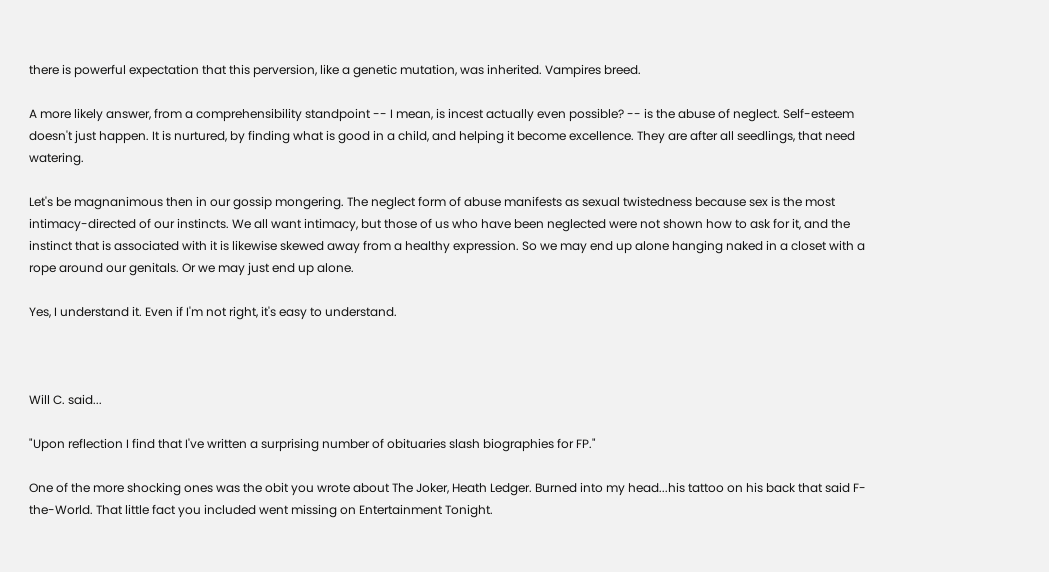there is powerful expectation that this perversion, like a genetic mutation, was inherited. Vampires breed.

A more likely answer, from a comprehensibility standpoint -- I mean, is incest actually even possible? -- is the abuse of neglect. Self-esteem doesn't just happen. It is nurtured, by finding what is good in a child, and helping it become excellence. They are after all seedlings, that need watering.

Let's be magnanimous then in our gossip mongering. The neglect form of abuse manifests as sexual twistedness because sex is the most intimacy-directed of our instincts. We all want intimacy, but those of us who have been neglected were not shown how to ask for it, and the instinct that is associated with it is likewise skewed away from a healthy expression. So we may end up alone hanging naked in a closet with a rope around our genitals. Or we may just end up alone.

Yes, I understand it. Even if I'm not right, it's easy to understand.



Will C. said...

"Upon reflection I find that I've written a surprising number of obituaries slash biographies for FP."

One of the more shocking ones was the obit you wrote about The Joker, Heath Ledger. Burned into my head...his tattoo on his back that said F-the-World. That little fact you included went missing on Entertainment Tonight.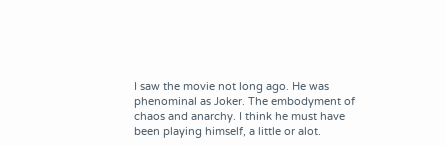I saw the movie not long ago. He was phenominal as Joker. The embodyment of chaos and anarchy. I think he must have been playing himself, a little or alot.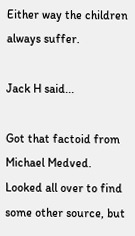Either way the children always suffer.

Jack H said...

Got that factoid from Michael Medved. Looked all over to find some other source, but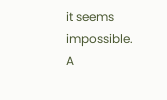it seems impossible. A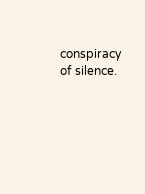conspiracy of silence.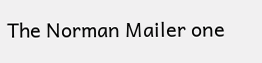The Norman Mailer one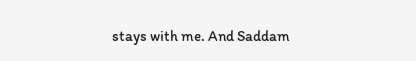stays with me. And Saddam